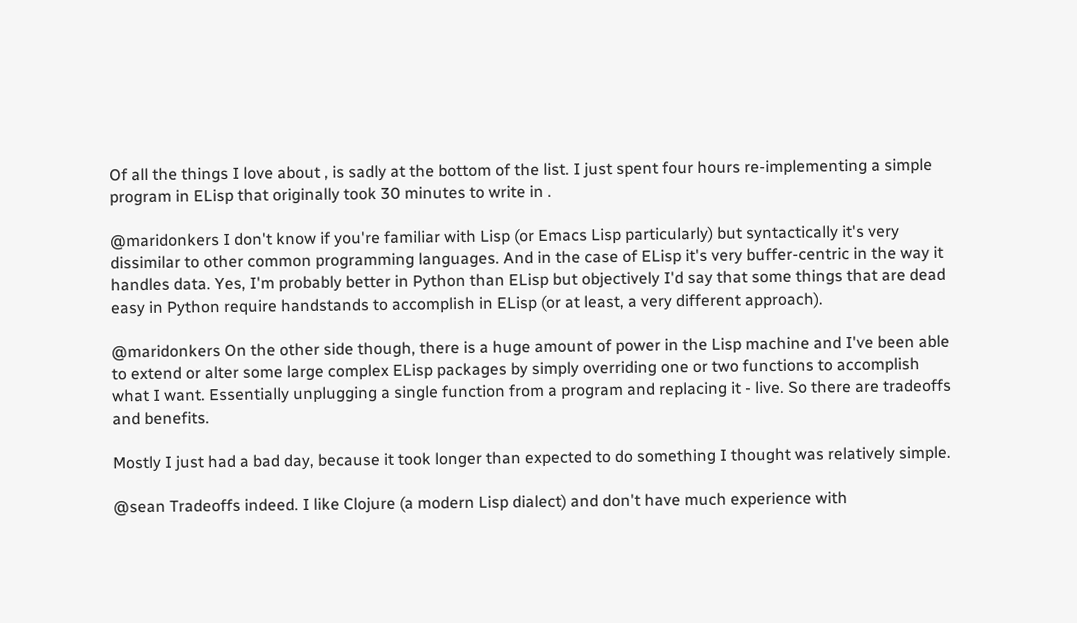Of all the things I love about , is sadly at the bottom of the list. I just spent four hours re-implementing a simple program in ELisp that originally took 30 minutes to write in .

@maridonkers I don't know if you're familiar with Lisp (or Emacs Lisp particularly) but syntactically it's very dissimilar to other common programming languages. And in the case of ELisp it's very buffer-centric in the way it handles data. Yes, I'm probably better in Python than ELisp but objectively I'd say that some things that are dead easy in Python require handstands to accomplish in ELisp (or at least, a very different approach).

@maridonkers On the other side though, there is a huge amount of power in the Lisp machine and I've been able to extend or alter some large complex ELisp packages by simply overriding one or two functions to accomplish what I want. Essentially unplugging a single function from a program and replacing it - live. So there are tradeoffs and benefits.

Mostly I just had a bad day, because it took longer than expected to do something I thought was relatively simple.

@sean Tradeoffs indeed. I like Clojure (a modern Lisp dialect) and don't have much experience with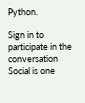Python.

Sign in to participate in the conversation
Social is one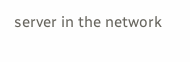server in the network